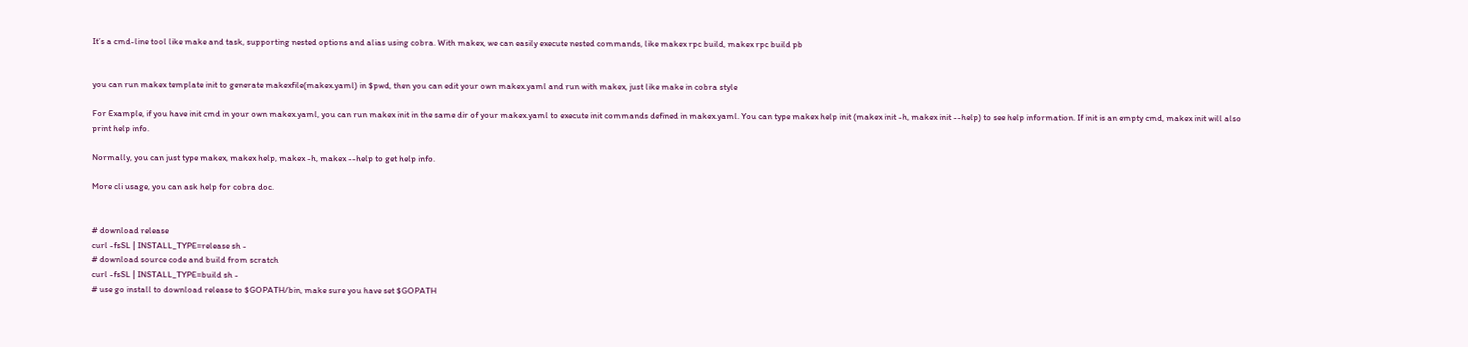It’s a cmd-line tool like make and task, supporting nested options and alias using cobra. With makex, we can easily execute nested commands, like makex rpc build, makex rpc build pb


you can run makex template init to generate makexfile(makex.yaml) in $pwd, then you can edit your own makex.yaml and run with makex, just like make in cobra style

For Example, if you have init cmd in your own makex.yaml, you can run makex init in the same dir of your makex.yaml to execute init commands defined in makex.yaml. You can type makex help init (makex init -h, makex init --help) to see help information. If init is an empty cmd, makex init will also print help info.

Normally, you can just type makex, makex help, makex -h, makex --help to get help info.

More cli usage, you can ask help for cobra doc.


# download release
curl -fsSL | INSTALL_TYPE=release sh -
# download source code and build from scratch
curl -fsSL | INSTALL_TYPE=build sh -
# use go install to download release to $GOPATH/bin, make sure you have set $GOPATH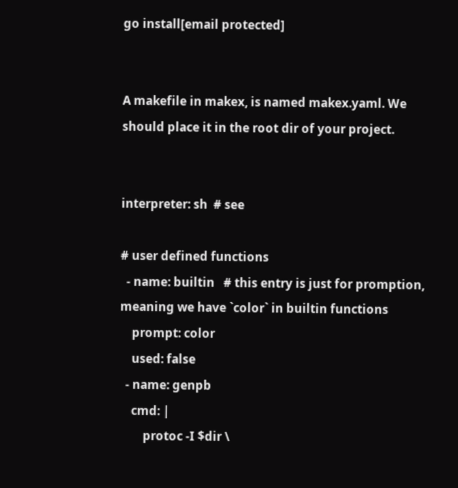go install[email protected]


A makefile in makex, is named makex.yaml. We should place it in the root dir of your project.


interpreter: sh  # see

# user defined functions
  - name: builtin   # this entry is just for promption, meaning we have `color` in builtin functions
    prompt: color
    used: false
  - name: genpb
    cmd: |
        protoc -I $dir \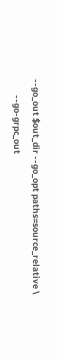--go_out $out_dir --go_opt paths=source_relative \
        --go-grpc_out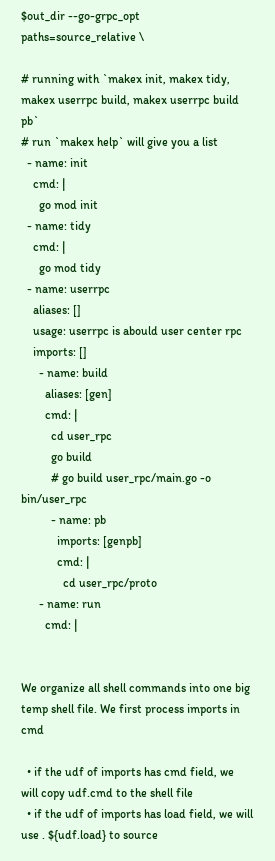$out_dir --go-grpc_opt paths=source_relative \

# running with `makex init, makex tidy, makex userrpc build, makex userrpc build pb`
# run `makex help` will give you a list
  - name: init
    cmd: |
      go mod init
  - name: tidy
    cmd: |
      go mod tidy
  - name: userrpc
    aliases: []
    usage: userrpc is abould user center rpc
    imports: []
      - name: build
        aliases: [gen]
        cmd: |
          cd user_rpc
          go build
          # go build user_rpc/main.go -o bin/user_rpc
          - name: pb
            imports: [genpb]
            cmd: |
              cd user_rpc/proto
      - name: run
        cmd: |


We organize all shell commands into one big temp shell file. We first process imports in cmd

  • if the udf of imports has cmd field, we will copy udf.cmd to the shell file
  • if the udf of imports has load field, we will use . ${udf.load} to source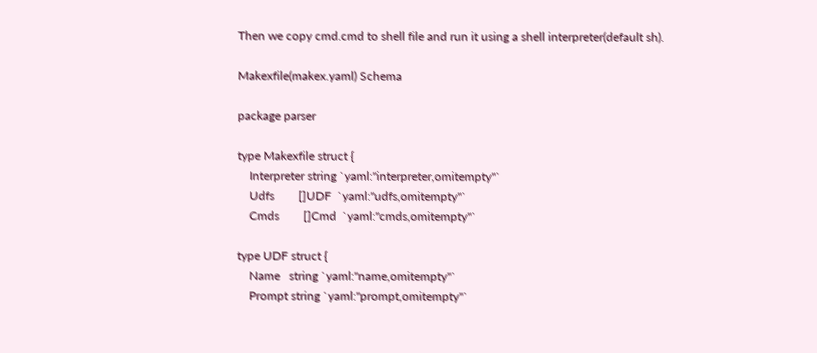Then we copy cmd.cmd to shell file and run it using a shell interpreter(default sh).

Makexfile(makex.yaml) Schema

package parser

type Makexfile struct {
    Interpreter string `yaml:"interpreter,omitempty"`
    Udfs        []UDF  `yaml:"udfs,omitempty"`
    Cmds        []Cmd  `yaml:"cmds,omitempty"`

type UDF struct {
    Name   string `yaml:"name,omitempty"`
    Prompt string `yaml:"prompt,omitempty"`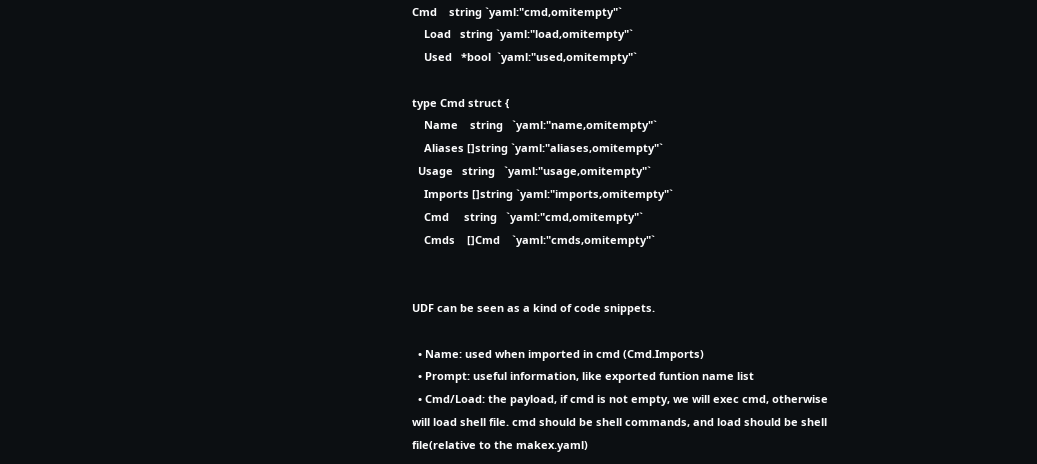Cmd    string `yaml:"cmd,omitempty"`
    Load   string `yaml:"load,omitempty"`
    Used   *bool  `yaml:"used,omitempty"`

type Cmd struct {
    Name    string   `yaml:"name,omitempty"`
    Aliases []string `yaml:"aliases,omitempty"`
  Usage   string   `yaml:"usage,omitempty"`
    Imports []string `yaml:"imports,omitempty"`
    Cmd     string   `yaml:"cmd,omitempty"`
    Cmds    []Cmd    `yaml:"cmds,omitempty"`


UDF can be seen as a kind of code snippets.

  • Name: used when imported in cmd (Cmd.Imports)
  • Prompt: useful information, like exported funtion name list
  • Cmd/Load: the payload, if cmd is not empty, we will exec cmd, otherwise will load shell file. cmd should be shell commands, and load should be shell file(relative to the makex.yaml)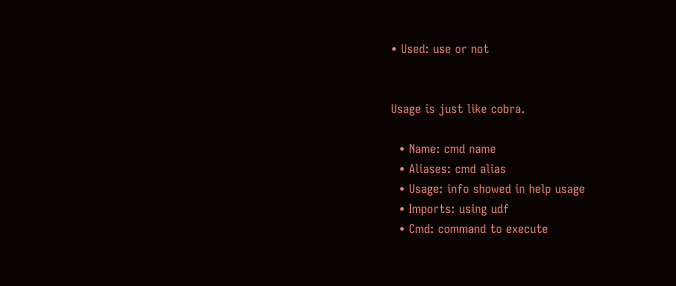• Used: use or not


Usage is just like cobra.

  • Name: cmd name
  • Aliases: cmd alias
  • Usage: info showed in help usage
  • Imports: using udf
  • Cmd: command to execute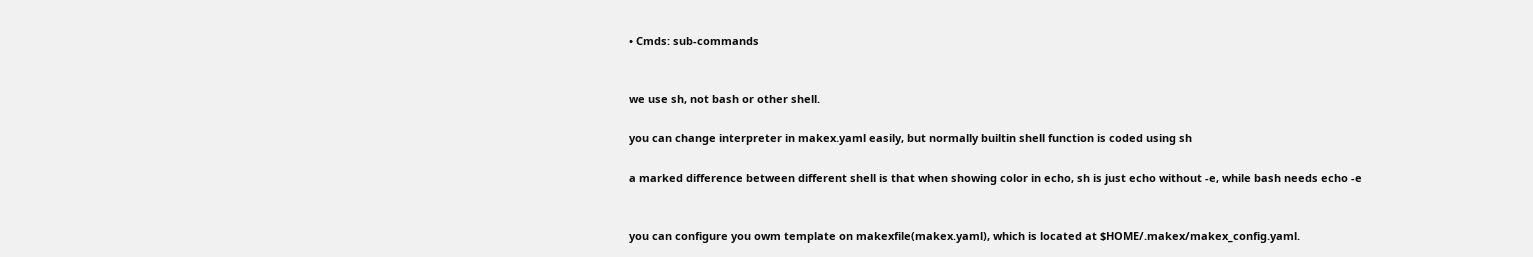• Cmds: sub-commands


we use sh, not bash or other shell.

you can change interpreter in makex.yaml easily, but normally builtin shell function is coded using sh

a marked difference between different shell is that when showing color in echo, sh is just echo without -e, while bash needs echo -e


you can configure you owm template on makexfile(makex.yaml), which is located at $HOME/.makex/makex_config.yaml.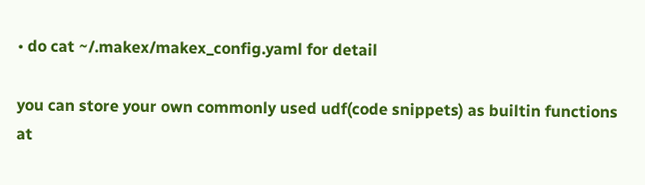• do cat ~/.makex/makex_config.yaml for detail

you can store your own commonly used udf(code snippets) as builtin functions at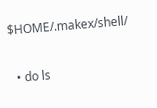$HOME/.makex/shell/

  • do ls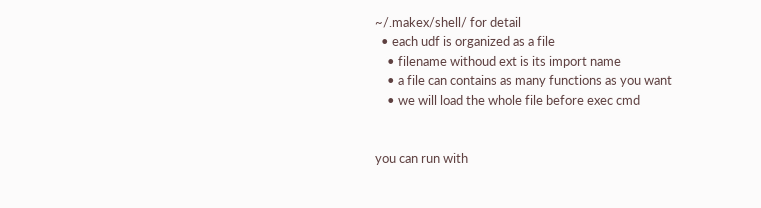~/.makex/shell/ for detail
  • each udf is organized as a file
    • filename withoud ext is its import name
    • a file can contains as many functions as you want
    • we will load the whole file before exec cmd


you can run with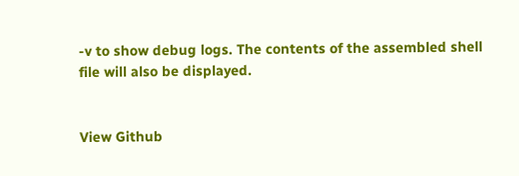-v to show debug logs. The contents of the assembled shell file will also be displayed.


View Github